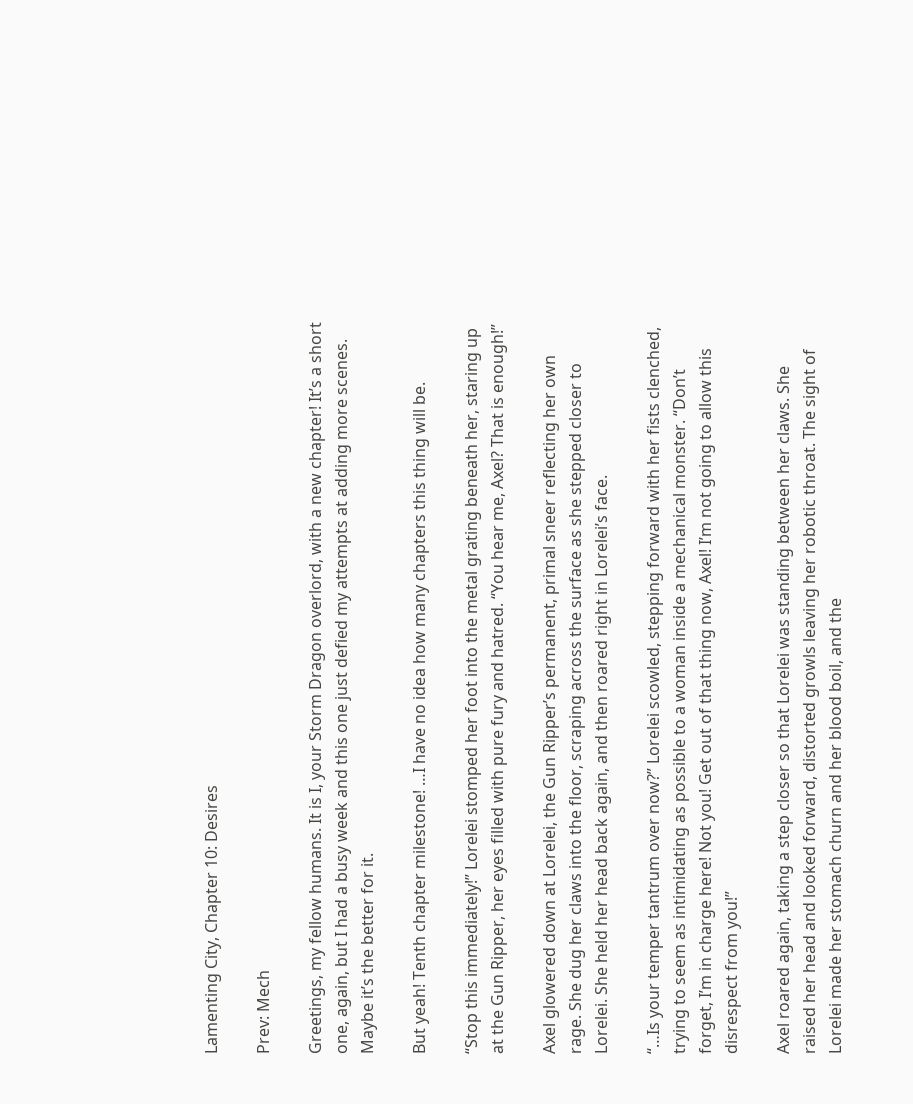Lamenting City, Chapter 10: Desires

Prev: Mech

Greetings, my fellow humans. It is I, your Storm Dragon overlord, with a new chapter! It’s a short one, again, but I had a busy week and this one just defied my attempts at adding more scenes. Maybe it’s the better for it.

But yeah! Tenth chapter milestone! …I have no idea how many chapters this thing will be.

“Stop this immediately!” Lorelei stomped her foot into the metal grating beneath her, staring up at the Gun Ripper, her eyes filled with pure fury and hatred. “You hear me, Axel? That is enough!”

Axel glowered down at Lorelei, the Gun Ripper’s permanent, primal sneer reflecting her own rage. She dug her claws into the floor, scraping across the surface as she stepped closer to Lorelei. She held her head back again, and then roared right in Lorelei’s face.

“…Is your temper tantrum over now?” Lorelei scowled, stepping forward with her fists clenched, trying to seem as intimidating as possible to a woman inside a mechanical monster. “Don’t forget, I’m in charge here! Not you! Get out of that thing now, Axel! I’m not going to allow this disrespect from you!”

Axel roared again, taking a step closer so that Lorelei was standing between her claws. She raised her head and looked forward, distorted growls leaving her robotic throat. The sight of Lorelei made her stomach churn and her blood boil, and the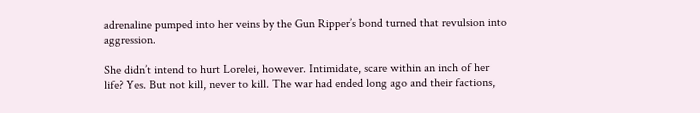adrenaline pumped into her veins by the Gun Ripper’s bond turned that revulsion into aggression.

She didn’t intend to hurt Lorelei, however. Intimidate, scare within an inch of her life? Yes. But not kill, never to kill. The war had ended long ago and their factions,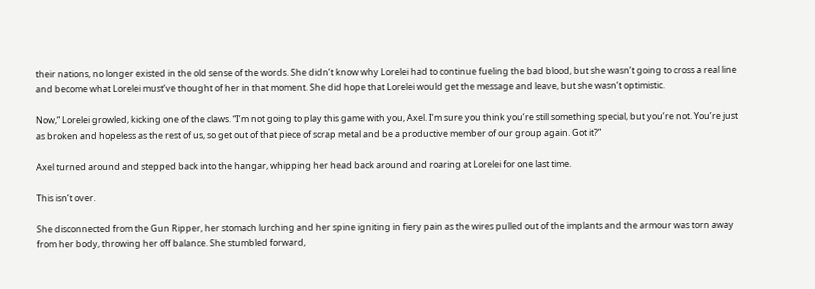their nations, no longer existed in the old sense of the words. She didn’t know why Lorelei had to continue fueling the bad blood, but she wasn’t going to cross a real line and become what Lorelei must’ve thought of her in that moment. She did hope that Lorelei would get the message and leave, but she wasn’t optimistic.

Now,” Lorelei growled, kicking one of the claws. “I’m not going to play this game with you, Axel. I’m sure you think you’re still something special, but you’re not. You’re just as broken and hopeless as the rest of us, so get out of that piece of scrap metal and be a productive member of our group again. Got it?”

Axel turned around and stepped back into the hangar, whipping her head back around and roaring at Lorelei for one last time.

This isn’t over.

She disconnected from the Gun Ripper, her stomach lurching and her spine igniting in fiery pain as the wires pulled out of the implants and the armour was torn away from her body, throwing her off balance. She stumbled forward,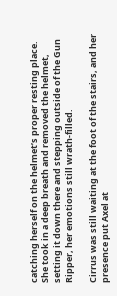catching herself on the helmet’s proper resting place. She took in a deep breath and removed the helmet, setting it down there and stepping outside of the Gun Ripper, her emotions still wrath-filled.

Cirrus was still waiting at the foot of the stairs, and her presence put Axel at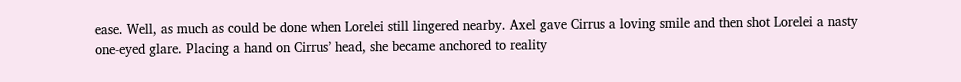ease. Well, as much as could be done when Lorelei still lingered nearby. Axel gave Cirrus a loving smile and then shot Lorelei a nasty one-eyed glare. Placing a hand on Cirrus’ head, she became anchored to reality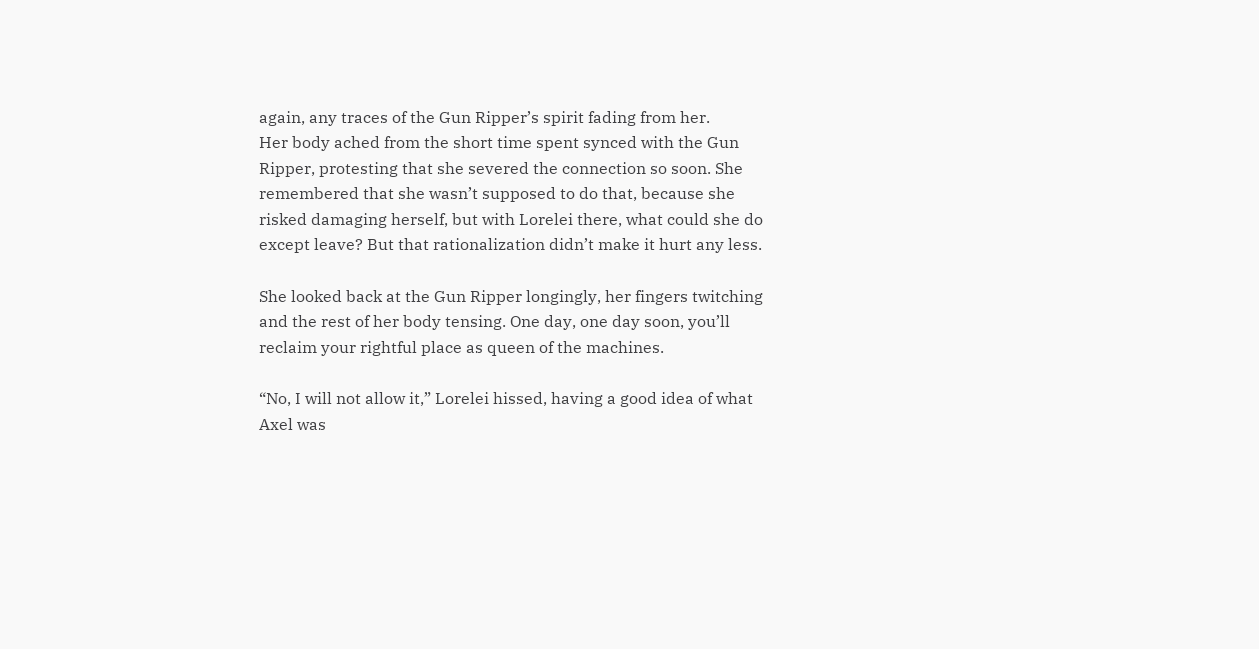again, any traces of the Gun Ripper’s spirit fading from her.
Her body ached from the short time spent synced with the Gun Ripper, protesting that she severed the connection so soon. She remembered that she wasn’t supposed to do that, because she risked damaging herself, but with Lorelei there, what could she do except leave? But that rationalization didn’t make it hurt any less.

She looked back at the Gun Ripper longingly, her fingers twitching and the rest of her body tensing. One day, one day soon, you’ll reclaim your rightful place as queen of the machines.

“No, I will not allow it,” Lorelei hissed, having a good idea of what Axel was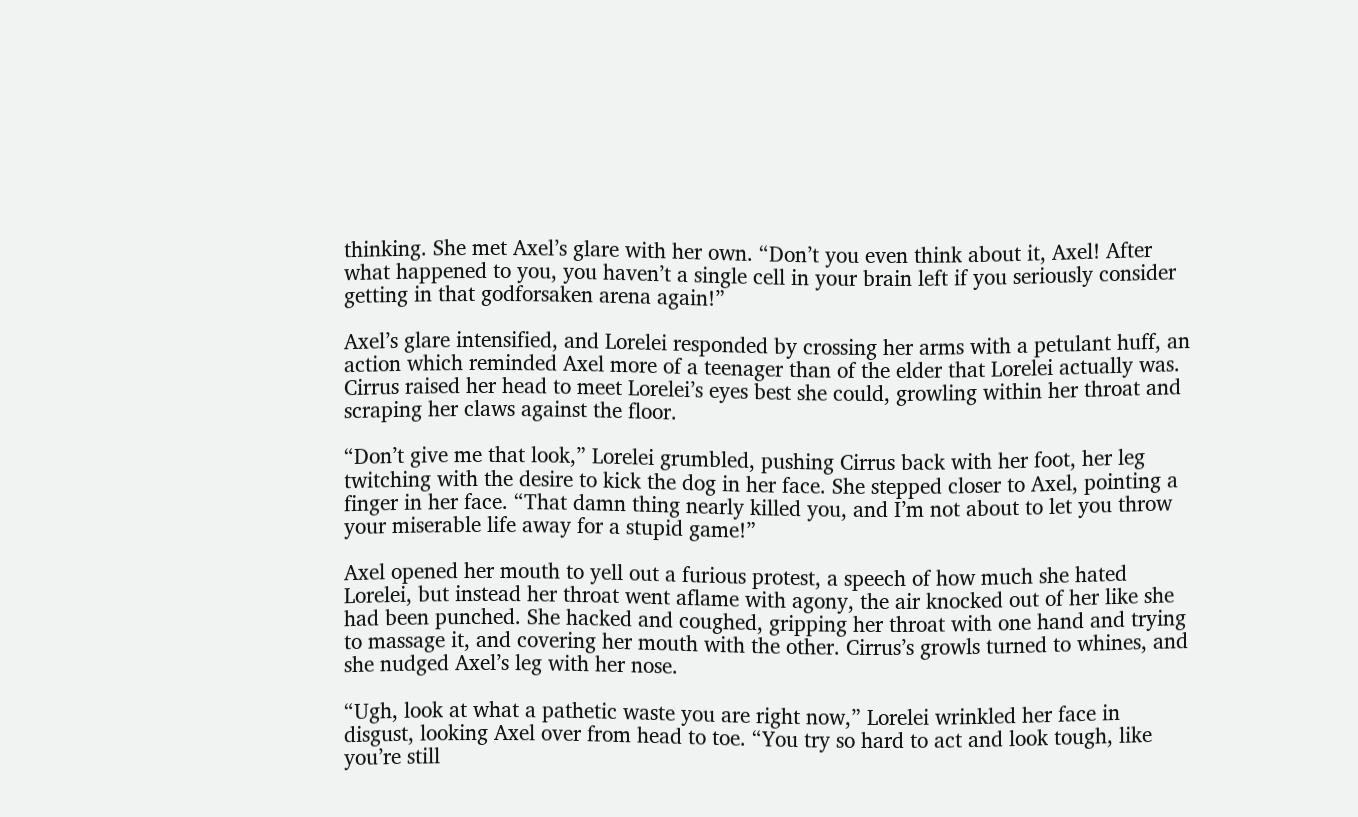thinking. She met Axel’s glare with her own. “Don’t you even think about it, Axel! After what happened to you, you haven’t a single cell in your brain left if you seriously consider getting in that godforsaken arena again!”

Axel’s glare intensified, and Lorelei responded by crossing her arms with a petulant huff, an action which reminded Axel more of a teenager than of the elder that Lorelei actually was. Cirrus raised her head to meet Lorelei’s eyes best she could, growling within her throat and scraping her claws against the floor.

“Don’t give me that look,” Lorelei grumbled, pushing Cirrus back with her foot, her leg twitching with the desire to kick the dog in her face. She stepped closer to Axel, pointing a finger in her face. “That damn thing nearly killed you, and I’m not about to let you throw your miserable life away for a stupid game!”

Axel opened her mouth to yell out a furious protest, a speech of how much she hated Lorelei, but instead her throat went aflame with agony, the air knocked out of her like she had been punched. She hacked and coughed, gripping her throat with one hand and trying to massage it, and covering her mouth with the other. Cirrus’s growls turned to whines, and she nudged Axel’s leg with her nose.

“Ugh, look at what a pathetic waste you are right now,” Lorelei wrinkled her face in disgust, looking Axel over from head to toe. “You try so hard to act and look tough, like you’re still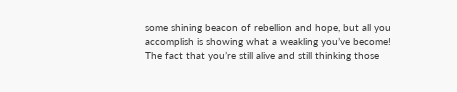some shining beacon of rebellion and hope, but all you accomplish is showing what a weakling you’ve become! The fact that you’re still alive and still thinking those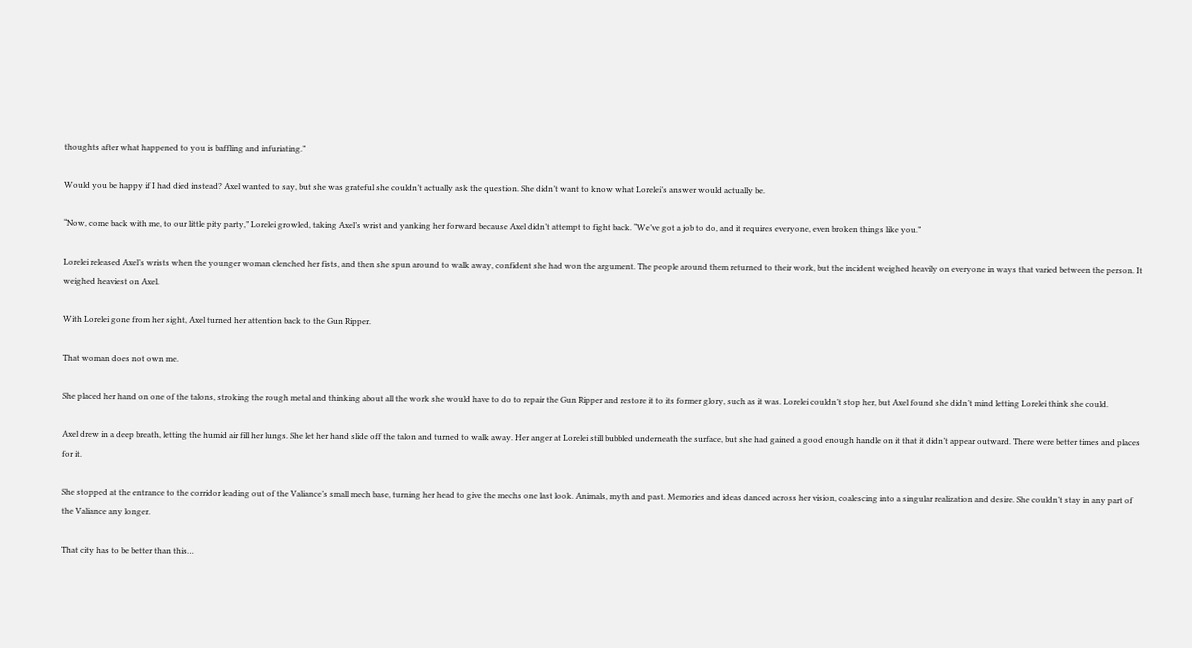thoughts after what happened to you is baffling and infuriating.”

Would you be happy if I had died instead? Axel wanted to say, but she was grateful she couldn’t actually ask the question. She didn’t want to know what Lorelei’s answer would actually be.

“Now, come back with me, to our little pity party,” Lorelei growled, taking Axel’s wrist and yanking her forward because Axel didn’t attempt to fight back. “We’ve got a job to do, and it requires everyone, even broken things like you.”

Lorelei released Axel’s wrists when the younger woman clenched her fists, and then she spun around to walk away, confident she had won the argument. The people around them returned to their work, but the incident weighed heavily on everyone in ways that varied between the person. It weighed heaviest on Axel.

With Lorelei gone from her sight, Axel turned her attention back to the Gun Ripper.

That woman does not own me.

She placed her hand on one of the talons, stroking the rough metal and thinking about all the work she would have to do to repair the Gun Ripper and restore it to its former glory, such as it was. Lorelei couldn’t stop her, but Axel found she didn’t mind letting Lorelei think she could.

Axel drew in a deep breath, letting the humid air fill her lungs. She let her hand slide off the talon and turned to walk away. Her anger at Lorelei still bubbled underneath the surface, but she had gained a good enough handle on it that it didn’t appear outward. There were better times and places for it.

She stopped at the entrance to the corridor leading out of the Valiance’s small mech base, turning her head to give the mechs one last look. Animals, myth and past. Memories and ideas danced across her vision, coalescing into a singular realization and desire. She couldn’t stay in any part of the Valiance any longer.

That city has to be better than this…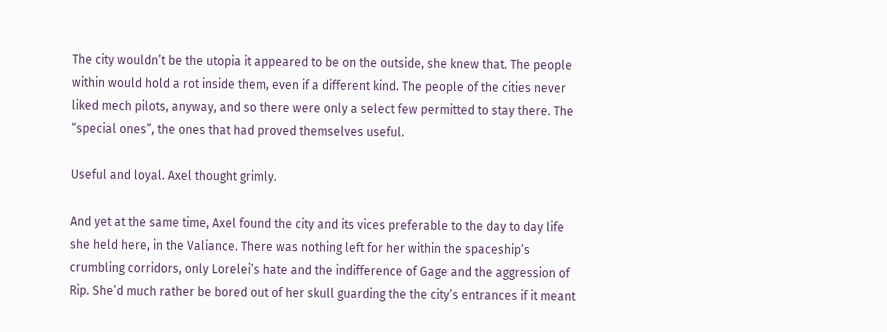The city wouldn’t be the utopia it appeared to be on the outside, she knew that. The people within would hold a rot inside them, even if a different kind. The people of the cities never liked mech pilots, anyway, and so there were only a select few permitted to stay there. The “special ones”, the ones that had proved themselves useful.

Useful and loyal. Axel thought grimly.

And yet at the same time, Axel found the city and its vices preferable to the day to day life she held here, in the Valiance. There was nothing left for her within the spaceship’s crumbling corridors, only Lorelei’s hate and the indifference of Gage and the aggression of Rip. She’d much rather be bored out of her skull guarding the the city’s entrances if it meant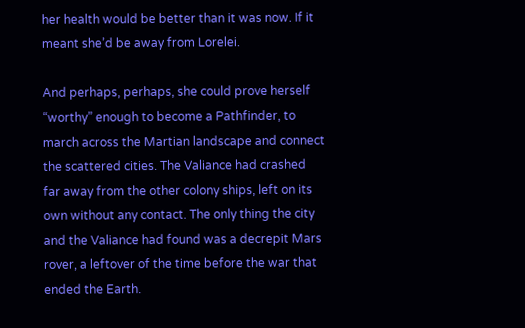her health would be better than it was now. If it meant she’d be away from Lorelei.

And perhaps, perhaps, she could prove herself “worthy” enough to become a Pathfinder, to march across the Martian landscape and connect the scattered cities. The Valiance had crashed far away from the other colony ships, left on its own without any contact. The only thing the city and the Valiance had found was a decrepit Mars rover, a leftover of the time before the war that ended the Earth.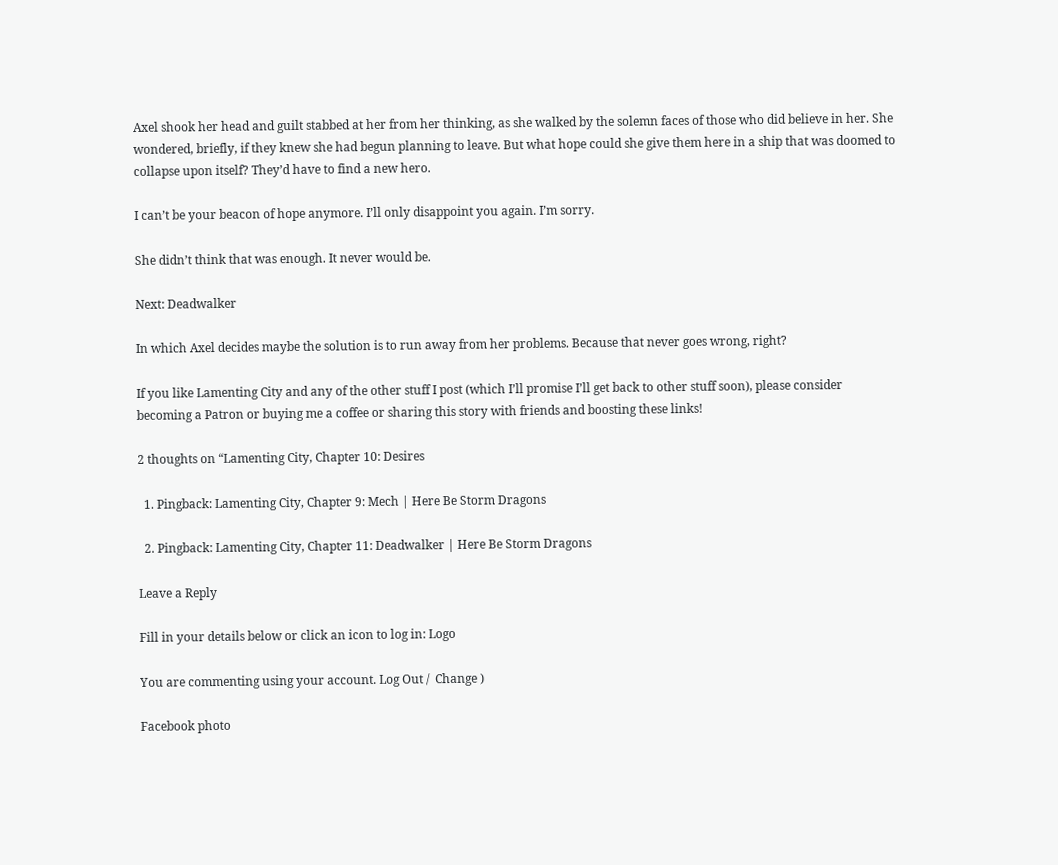Axel shook her head and guilt stabbed at her from her thinking, as she walked by the solemn faces of those who did believe in her. She wondered, briefly, if they knew she had begun planning to leave. But what hope could she give them here in a ship that was doomed to collapse upon itself? They’d have to find a new hero.

I can’t be your beacon of hope anymore. I’ll only disappoint you again. I’m sorry.

She didn’t think that was enough. It never would be.

Next: Deadwalker

In which Axel decides maybe the solution is to run away from her problems. Because that never goes wrong, right?

If you like Lamenting City and any of the other stuff I post (which I’ll promise I’ll get back to other stuff soon), please consider becoming a Patron or buying me a coffee or sharing this story with friends and boosting these links!

2 thoughts on “Lamenting City, Chapter 10: Desires

  1. Pingback: Lamenting City, Chapter 9: Mech | Here Be Storm Dragons

  2. Pingback: Lamenting City, Chapter 11: Deadwalker | Here Be Storm Dragons

Leave a Reply

Fill in your details below or click an icon to log in: Logo

You are commenting using your account. Log Out /  Change )

Facebook photo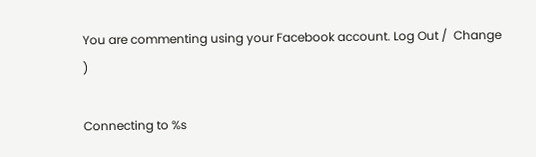You are commenting using your Facebook account. Log Out /  Change )

Connecting to %s